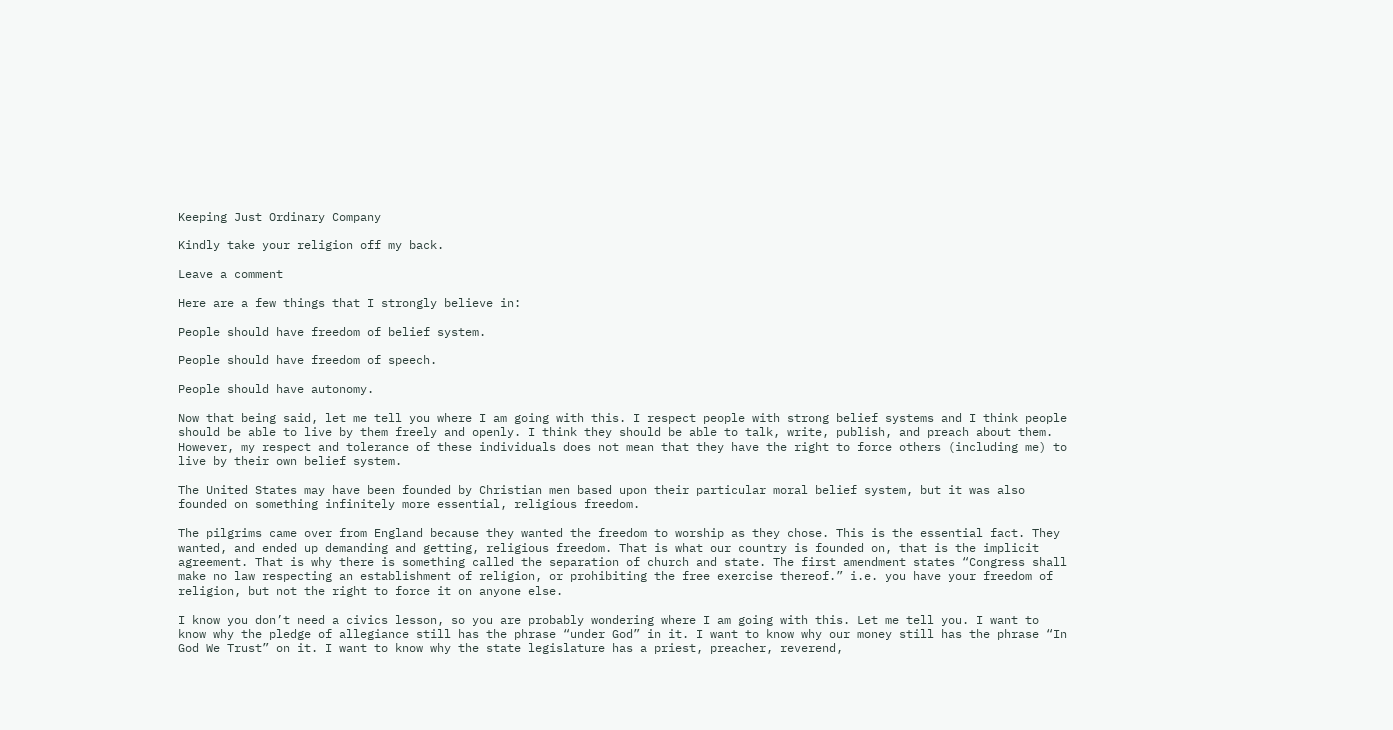Keeping Just Ordinary Company

Kindly take your religion off my back.

Leave a comment

Here are a few things that I strongly believe in:

People should have freedom of belief system.

People should have freedom of speech.

People should have autonomy.

Now that being said, let me tell you where I am going with this. I respect people with strong belief systems and I think people should be able to live by them freely and openly. I think they should be able to talk, write, publish, and preach about them. However, my respect and tolerance of these individuals does not mean that they have the right to force others (including me) to live by their own belief system.

The United States may have been founded by Christian men based upon their particular moral belief system, but it was also founded on something infinitely more essential, religious freedom.

The pilgrims came over from England because they wanted the freedom to worship as they chose. This is the essential fact. They wanted, and ended up demanding and getting, religious freedom. That is what our country is founded on, that is the implicit agreement. That is why there is something called the separation of church and state. The first amendment states “Congress shall make no law respecting an establishment of religion, or prohibiting the free exercise thereof.” i.e. you have your freedom of religion, but not the right to force it on anyone else.

I know you don’t need a civics lesson, so you are probably wondering where I am going with this. Let me tell you. I want to know why the pledge of allegiance still has the phrase “under God” in it. I want to know why our money still has the phrase “In God We Trust” on it. I want to know why the state legislature has a priest, preacher, reverend,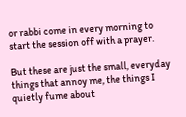or rabbi come in every morning to start the session off with a prayer.

But these are just the small, everyday things that annoy me, the things I quietly fume about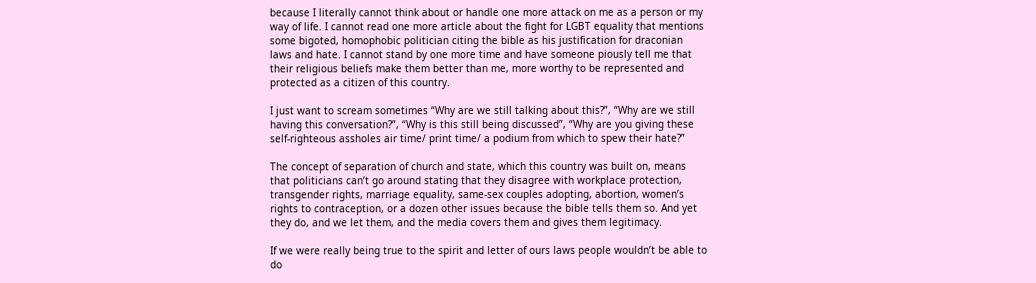because I literally cannot think about or handle one more attack on me as a person or my way of life. I cannot read one more article about the fight for LGBT equality that mentions some bigoted, homophobic politician citing the bible as his justification for draconian laws and hate. I cannot stand by one more time and have someone piously tell me that their religious beliefs make them better than me, more worthy to be represented and protected as a citizen of this country.

I just want to scream sometimes “Why are we still talking about this?”, “Why are we still having this conversation?”, “Why is this still being discussed”, “Why are you giving these self-righteous assholes air time/ print time/ a podium from which to spew their hate?”

The concept of separation of church and state, which this country was built on, means that politicians can’t go around stating that they disagree with workplace protection, transgender rights, marriage equality, same-sex couples adopting, abortion, women’s rights to contraception, or a dozen other issues because the bible tells them so. And yet they do, and we let them, and the media covers them and gives them legitimacy.

If we were really being true to the spirit and letter of ours laws people wouldn’t be able to do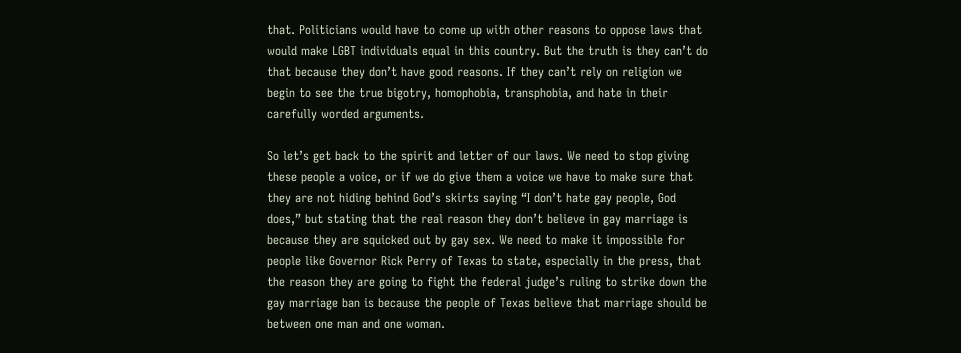that. Politicians would have to come up with other reasons to oppose laws that would make LGBT individuals equal in this country. But the truth is they can’t do that because they don’t have good reasons. If they can’t rely on religion we begin to see the true bigotry, homophobia, transphobia, and hate in their carefully worded arguments.

So let’s get back to the spirit and letter of our laws. We need to stop giving these people a voice, or if we do give them a voice we have to make sure that they are not hiding behind God’s skirts saying “I don’t hate gay people, God does,” but stating that the real reason they don’t believe in gay marriage is because they are squicked out by gay sex. We need to make it impossible for people like Governor Rick Perry of Texas to state, especially in the press, that the reason they are going to fight the federal judge’s ruling to strike down the gay marriage ban is because the people of Texas believe that marriage should be between one man and one woman.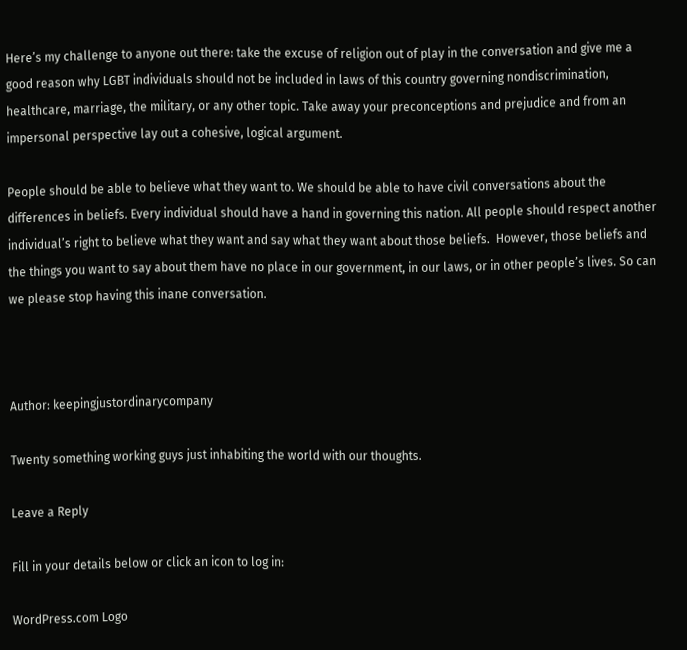Here’s my challenge to anyone out there: take the excuse of religion out of play in the conversation and give me a good reason why LGBT individuals should not be included in laws of this country governing nondiscrimination, healthcare, marriage, the military, or any other topic. Take away your preconceptions and prejudice and from an impersonal perspective lay out a cohesive, logical argument.

People should be able to believe what they want to. We should be able to have civil conversations about the differences in beliefs. Every individual should have a hand in governing this nation. All people should respect another individual’s right to believe what they want and say what they want about those beliefs.  However, those beliefs and the things you want to say about them have no place in our government, in our laws, or in other people’s lives. So can we please stop having this inane conversation.



Author: keepingjustordinarycompany

Twenty something working guys just inhabiting the world with our thoughts.

Leave a Reply

Fill in your details below or click an icon to log in:

WordPress.com Logo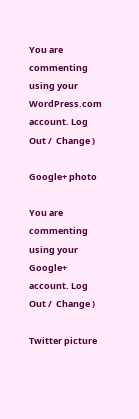You are commenting using your WordPress.com account. Log Out /  Change )

Google+ photo

You are commenting using your Google+ account. Log Out /  Change )

Twitter picture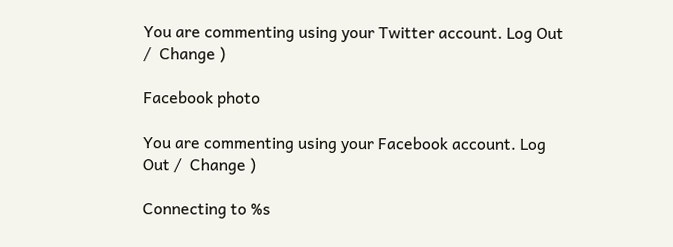You are commenting using your Twitter account. Log Out /  Change )

Facebook photo

You are commenting using your Facebook account. Log Out /  Change )

Connecting to %s